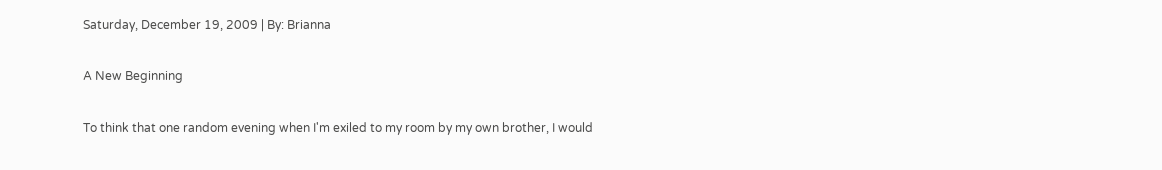Saturday, December 19, 2009 | By: Brianna

A New Beginning

To think that one random evening when I'm exiled to my room by my own brother, I would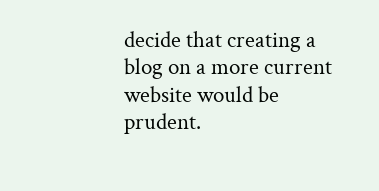decide that creating a blog on a more current website would be prudent.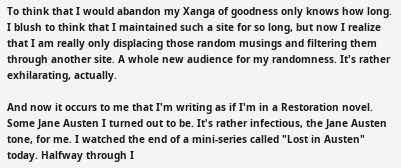To think that I would abandon my Xanga of goodness only knows how long. I blush to think that I maintained such a site for so long, but now I realize that I am really only displacing those random musings and filtering them through another site. A whole new audience for my randomness. It's rather exhilarating, actually.

And now it occurs to me that I'm writing as if I'm in a Restoration novel. Some Jane Austen I turned out to be. It's rather infectious, the Jane Austen tone, for me. I watched the end of a mini-series called "Lost in Austen" today. Halfway through I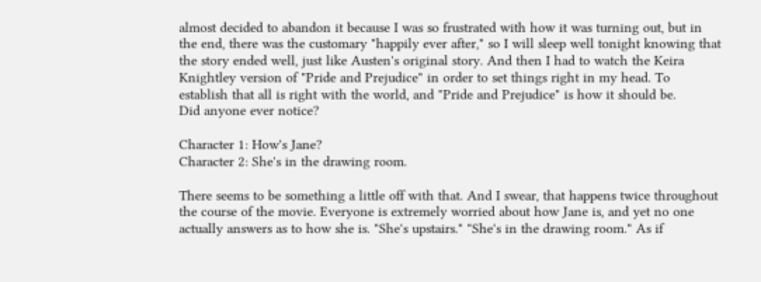almost decided to abandon it because I was so frustrated with how it was turning out, but in the end, there was the customary "happily ever after," so I will sleep well tonight knowing that the story ended well, just like Austen's original story. And then I had to watch the Keira Knightley version of "Pride and Prejudice" in order to set things right in my head. To establish that all is right with the world, and "Pride and Prejudice" is how it should be.
Did anyone ever notice?

Character 1: How's Jane?
Character 2: She's in the drawing room.

There seems to be something a little off with that. And I swear, that happens twice throughout the course of the movie. Everyone is extremely worried about how Jane is, and yet no one actually answers as to how she is. "She's upstairs." "She's in the drawing room." As if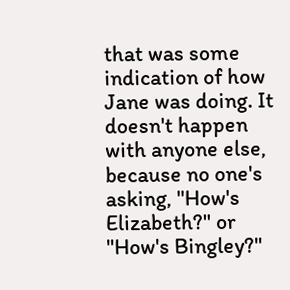that was some indication of how Jane was doing. It doesn't happen with anyone else, because no one's asking, "How's Elizabeth?" or "How's Bingley?"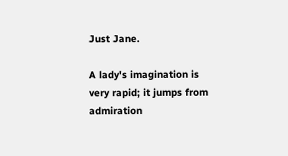Just Jane.

A lady's imagination is very rapid; it jumps from admiration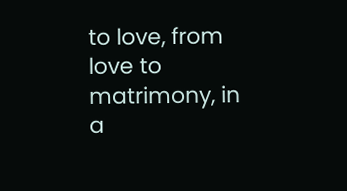to love, from love to matrimony, in a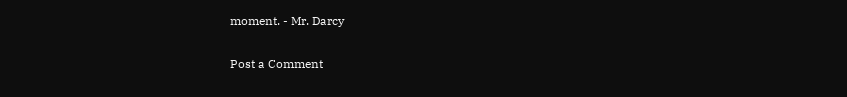moment. - Mr. Darcy


Post a Comment